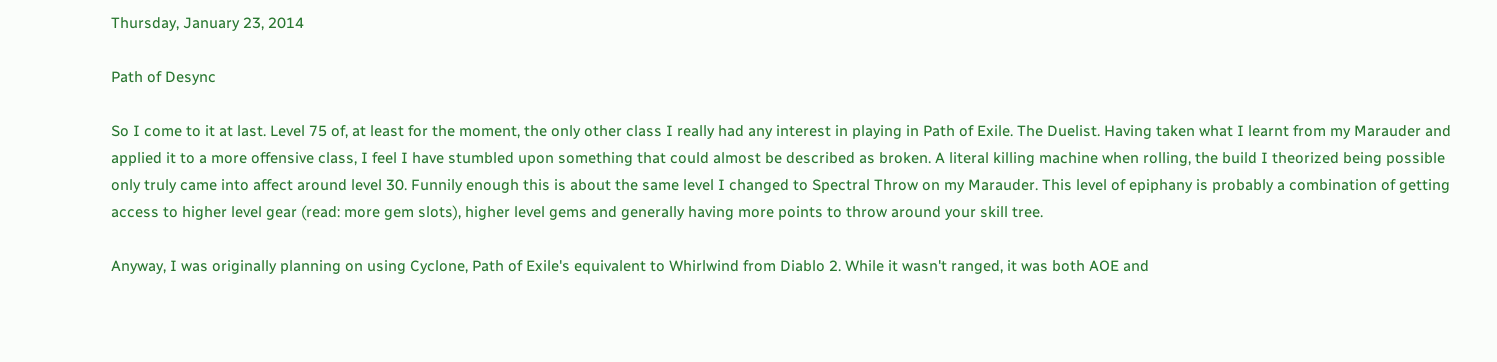Thursday, January 23, 2014

Path of Desync

So I come to it at last. Level 75 of, at least for the moment, the only other class I really had any interest in playing in Path of Exile. The Duelist. Having taken what I learnt from my Marauder and applied it to a more offensive class, I feel I have stumbled upon something that could almost be described as broken. A literal killing machine when rolling, the build I theorized being possible only truly came into affect around level 30. Funnily enough this is about the same level I changed to Spectral Throw on my Marauder. This level of epiphany is probably a combination of getting access to higher level gear (read: more gem slots), higher level gems and generally having more points to throw around your skill tree.

Anyway, I was originally planning on using Cyclone, Path of Exile's equivalent to Whirlwind from Diablo 2. While it wasn't ranged, it was both AOE and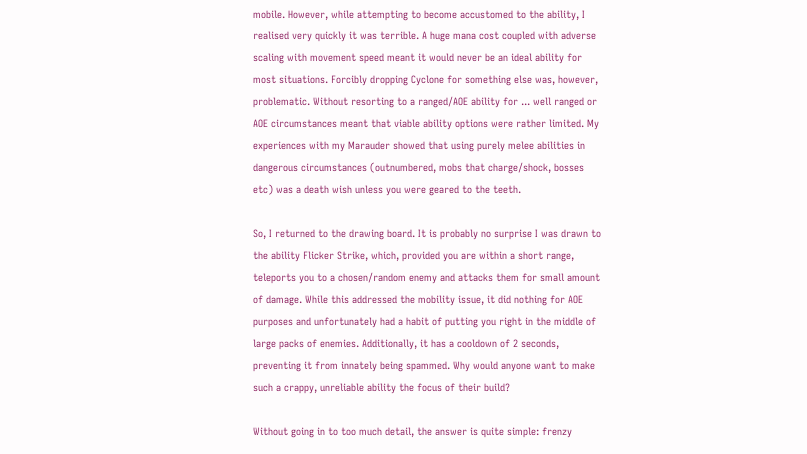mobile. However, while attempting to become accustomed to the ability, I realised very quickly it was terrible. A huge mana cost coupled with adverse scaling with movement speed meant it would never be an ideal ability for most situations. Forcibly dropping Cyclone for something else was, however, problematic. Without resorting to a ranged/AOE ability for ... well ranged or AOE circumstances meant that viable ability options were rather limited. My experiences with my Marauder showed that using purely melee abilities in dangerous circumstances (outnumbered, mobs that charge/shock, bosses etc) was a death wish unless you were geared to the teeth.

So, I returned to the drawing board. It is probably no surprise I was drawn to the ability Flicker Strike, which, provided you are within a short range, teleports you to a chosen/random enemy and attacks them for small amount of damage. While this addressed the mobility issue, it did nothing for AOE purposes and unfortunately had a habit of putting you right in the middle of large packs of enemies. Additionally, it has a cooldown of 2 seconds, preventing it from innately being spammed. Why would anyone want to make such a crappy, unreliable ability the focus of their build?

Without going in to too much detail, the answer is quite simple: frenzy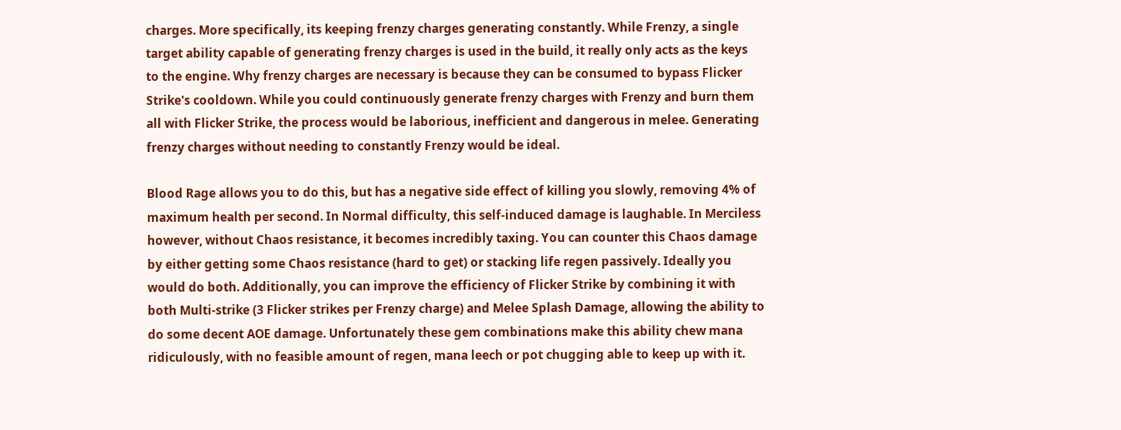charges. More specifically, its keeping frenzy charges generating constantly. While Frenzy, a single target ability capable of generating frenzy charges is used in the build, it really only acts as the keys to the engine. Why frenzy charges are necessary is because they can be consumed to bypass Flicker Strike's cooldown. While you could continuously generate frenzy charges with Frenzy and burn them all with Flicker Strike, the process would be laborious, inefficient and dangerous in melee. Generating frenzy charges without needing to constantly Frenzy would be ideal.

Blood Rage allows you to do this, but has a negative side effect of killing you slowly, removing 4% of maximum health per second. In Normal difficulty, this self-induced damage is laughable. In Merciless however, without Chaos resistance, it becomes incredibly taxing. You can counter this Chaos damage by either getting some Chaos resistance (hard to get) or stacking life regen passively. Ideally you would do both. Additionally, you can improve the efficiency of Flicker Strike by combining it with both Multi-strike (3 Flicker strikes per Frenzy charge) and Melee Splash Damage, allowing the ability to do some decent AOE damage. Unfortunately these gem combinations make this ability chew mana ridiculously, with no feasible amount of regen, mana leech or pot chugging able to keep up with it.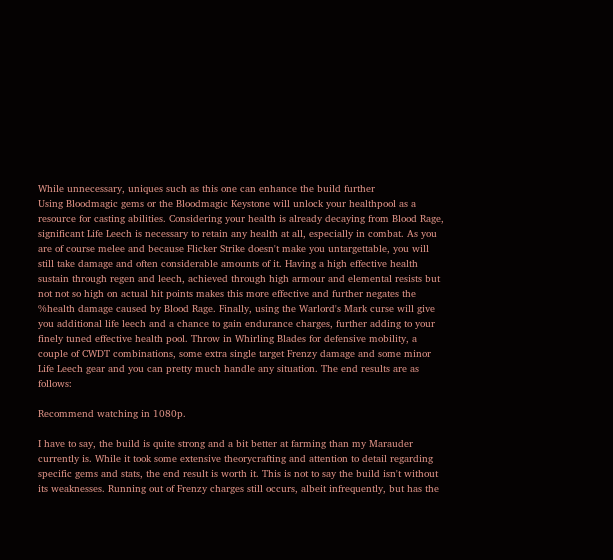While unnecessary, uniques such as this one can enhance the build further
Using Bloodmagic gems or the Bloodmagic Keystone will unlock your healthpool as a resource for casting abilities. Considering your health is already decaying from Blood Rage, significant Life Leech is necessary to retain any health at all, especially in combat. As you are of course melee and because Flicker Strike doesn't make you untargettable, you will still take damage and often considerable amounts of it. Having a high effective health sustain through regen and leech, achieved through high armour and elemental resists but not not so high on actual hit points makes this more effective and further negates the %health damage caused by Blood Rage. Finally, using the Warlord's Mark curse will give you additional life leech and a chance to gain endurance charges, further adding to your finely tuned effective health pool. Throw in Whirling Blades for defensive mobility, a couple of CWDT combinations, some extra single target Frenzy damage and some minor Life Leech gear and you can pretty much handle any situation. The end results are as follows:

Recommend watching in 1080p.

I have to say, the build is quite strong and a bit better at farming than my Marauder currently is. While it took some extensive theorycrafting and attention to detail regarding specific gems and stats, the end result is worth it. This is not to say the build isn't without its weaknesses. Running out of Frenzy charges still occurs, albeit infrequently, but has the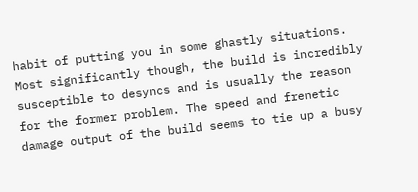habit of putting you in some ghastly situations. Most significantly though, the build is incredibly susceptible to desyncs and is usually the reason for the former problem. The speed and frenetic damage output of the build seems to tie up a busy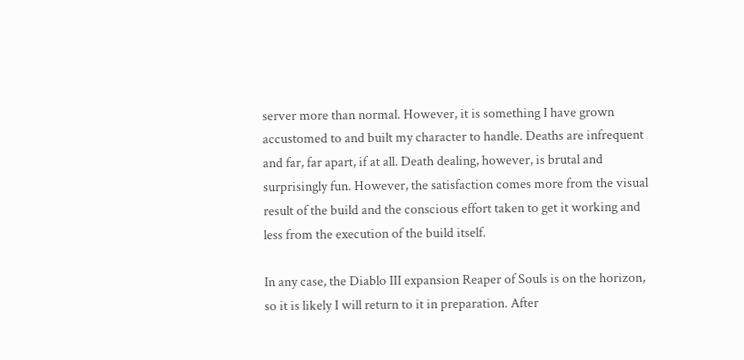server more than normal. However, it is something I have grown accustomed to and built my character to handle. Deaths are infrequent and far, far apart, if at all. Death dealing, however, is brutal and surprisingly fun. However, the satisfaction comes more from the visual result of the build and the conscious effort taken to get it working and less from the execution of the build itself.

In any case, the Diablo III expansion Reaper of Souls is on the horizon, so it is likely I will return to it in preparation. After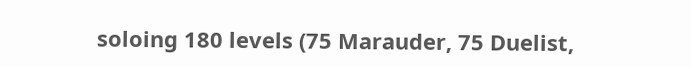soloing 180 levels (75 Marauder, 75 Duelist,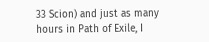33 Scion) and just as many hours in Path of Exile, I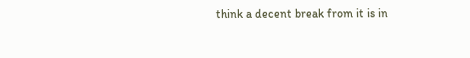think a decent break from it is in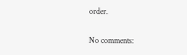order.

No comments: